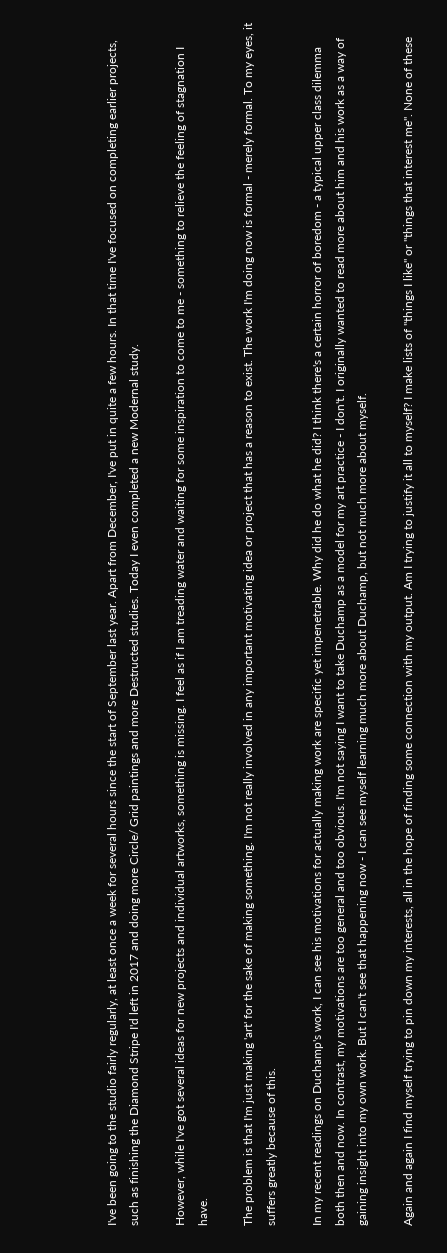I've been going to the studio fairly regularly, at least once a week for several hours since the start of September last year. Apart from December, I've put in quite a few hours. In that time I've focused on completing earlier projects, such as finishing the Diamond Stripe I'd left in 2017 and doing more Circle/ Grid paintings and more Destructed studies. Today I even completed a new Modernal study.

However, while I've got several ideas for new projects and individual artworks, something is missing. I feel as if I am treading water and waiting for some inspiration to come to me - something to relieve the feeling of stagnation I have.

The problem is that I'm just making 'art' for the sake of making something. I'm not really involved in any important motivating idea or project that has a reason to exist. The work I'm doing now is formal - merely formal. To my eyes, it suffers greatly because of this.

In my recent readings on Duchamp's work, I can see his motivations for actually making work are specific yet impenetrable. Why did he do what he did? I think there's a certain horror of boredom - a typical upper class dilemma both then and now. In contrast, my motivations are too general and too obvious. I'm not saying I want to take Duchamp as a model for my art practice - I don't. I originally wanted to read more about him and his work as a way of gaining insight into my own work. But I can't see that happening now - I can see myself learning much more about Duchamp, but not much more about myself.

Again and again I find myself trying to pin down my interests, all in the hope of finding some connection with my output. Am I trying to justify it all to myself? I make lists of "things I like" or "things that interest me". None of these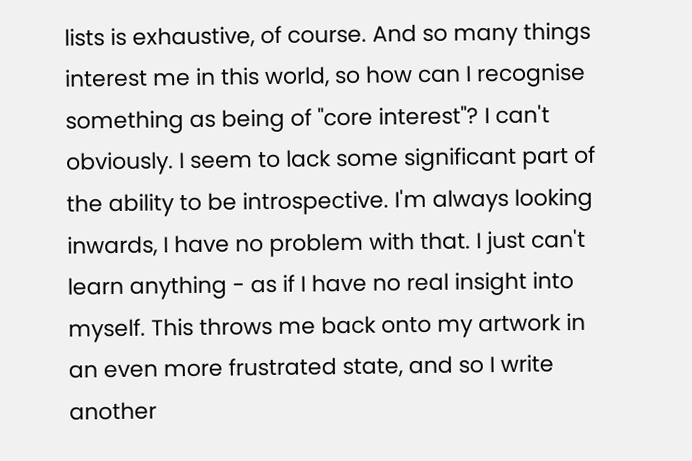lists is exhaustive, of course. And so many things interest me in this world, so how can I recognise something as being of "core interest"? I can't obviously. I seem to lack some significant part of the ability to be introspective. I'm always looking inwards, I have no problem with that. I just can't learn anything - as if I have no real insight into myself. This throws me back onto my artwork in an even more frustrated state, and so I write another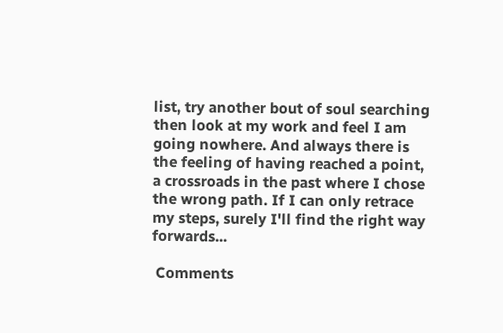list, try another bout of soul searching then look at my work and feel I am going nowhere. And always there is the feeling of having reached a point, a crossroads in the past where I chose the wrong path. If I can only retrace my steps, surely I'll find the right way forwards...

 Comments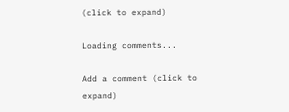(click to expand)

Loading comments...

Add a comment (click to expand)